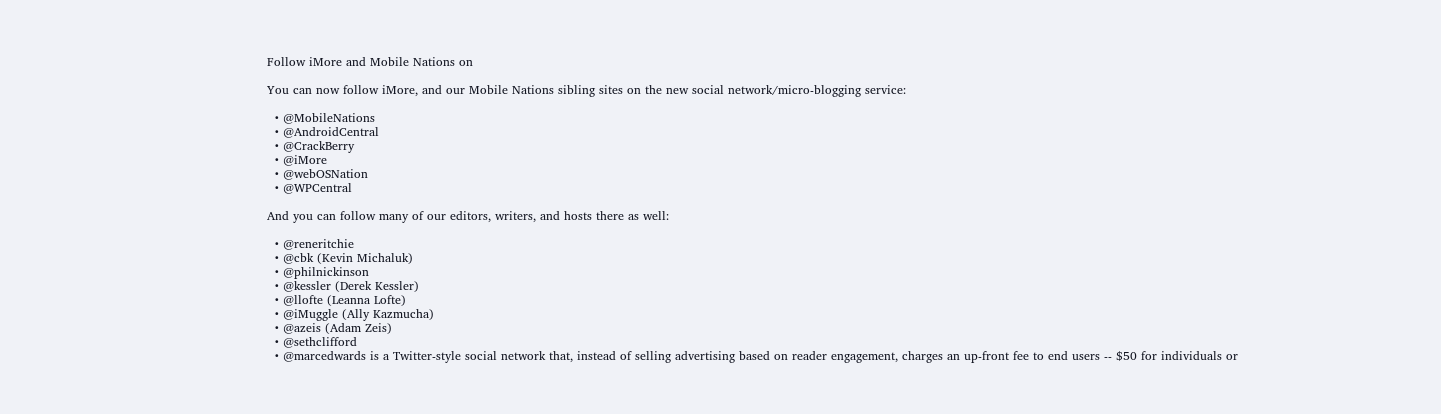Follow iMore and Mobile Nations on

You can now follow iMore, and our Mobile Nations sibling sites on the new social network/micro-blogging service:

  • @MobileNations
  • @AndroidCentral
  • @CrackBerry
  • @iMore
  • @webOSNation
  • @WPCentral

And you can follow many of our editors, writers, and hosts there as well:

  • @reneritchie
  • @cbk (Kevin Michaluk)
  • @philnickinson
  • @kessler (Derek Kessler)
  • @llofte (Leanna Lofte)
  • @iMuggle (Ally Kazmucha)
  • @azeis (Adam Zeis)
  • @sethclifford
  • @marcedwards is a Twitter-style social network that, instead of selling advertising based on reader engagement, charges an up-front fee to end users -- $50 for individuals or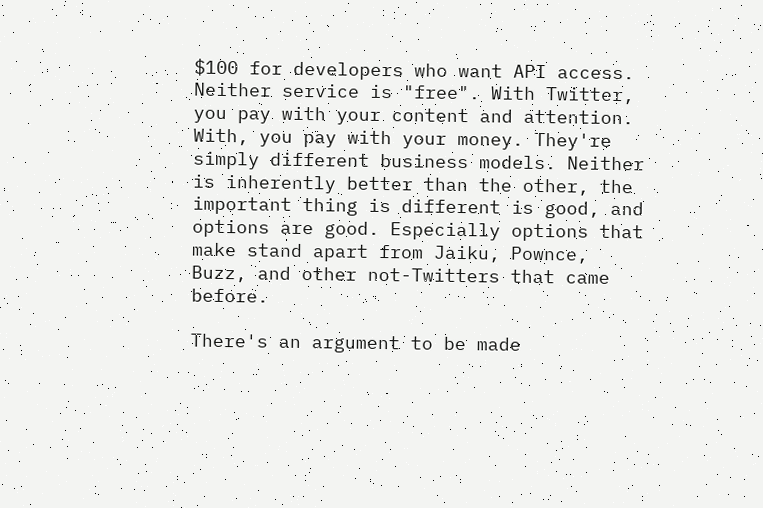$100 for developers who want API access. Neither service is "free". With Twitter, you pay with your content and attention. With, you pay with your money. They're simply different business models. Neither is inherently better than the other, the important thing is different is good, and options are good. Especially options that make stand apart from Jaiku, Pownce, Buzz, and other not-Twitters that came before.

There's an argument to be made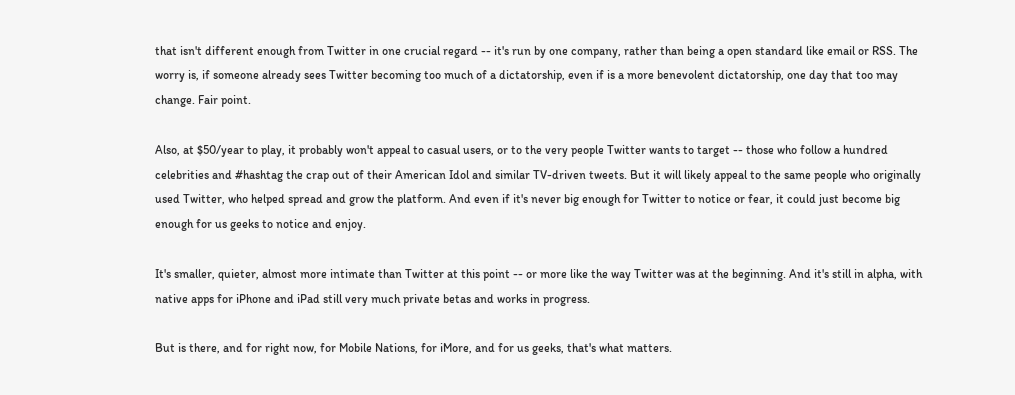that isn't different enough from Twitter in one crucial regard -- it's run by one company, rather than being a open standard like email or RSS. The worry is, if someone already sees Twitter becoming too much of a dictatorship, even if is a more benevolent dictatorship, one day that too may change. Fair point.

Also, at $50/year to play, it probably won't appeal to casual users, or to the very people Twitter wants to target -- those who follow a hundred celebrities and #hashtag the crap out of their American Idol and similar TV-driven tweets. But it will likely appeal to the same people who originally used Twitter, who helped spread and grow the platform. And even if it's never big enough for Twitter to notice or fear, it could just become big enough for us geeks to notice and enjoy.

It's smaller, quieter, almost more intimate than Twitter at this point -- or more like the way Twitter was at the beginning. And it's still in alpha, with native apps for iPhone and iPad still very much private betas and works in progress.

But is there, and for right now, for Mobile Nations, for iMore, and for us geeks, that's what matters.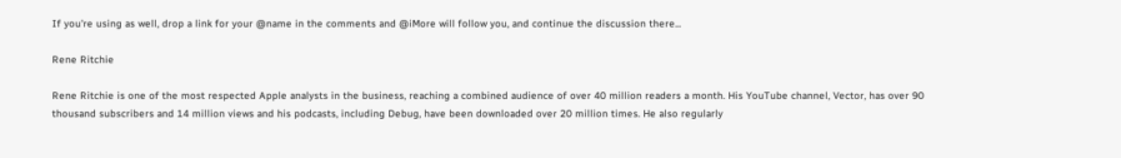If you're using as well, drop a link for your @name in the comments and @iMore will follow you, and continue the discussion there...

Rene Ritchie

Rene Ritchie is one of the most respected Apple analysts in the business, reaching a combined audience of over 40 million readers a month. His YouTube channel, Vector, has over 90 thousand subscribers and 14 million views and his podcasts, including Debug, have been downloaded over 20 million times. He also regularly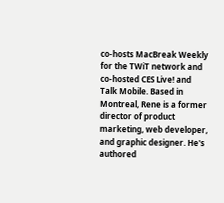co-hosts MacBreak Weekly for the TWiT network and co-hosted CES Live! and Talk Mobile. Based in Montreal, Rene is a former director of product marketing, web developer, and graphic designer. He's authored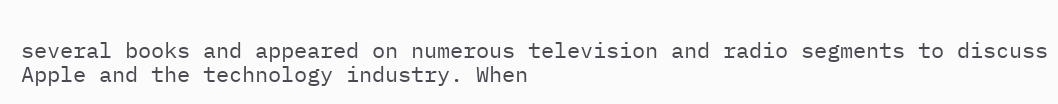several books and appeared on numerous television and radio segments to discuss Apple and the technology industry. When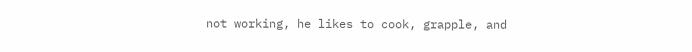not working, he likes to cook, grapple, and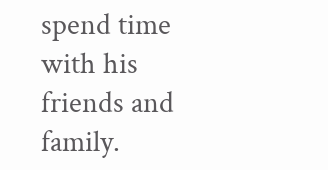spend time with his friends and family.